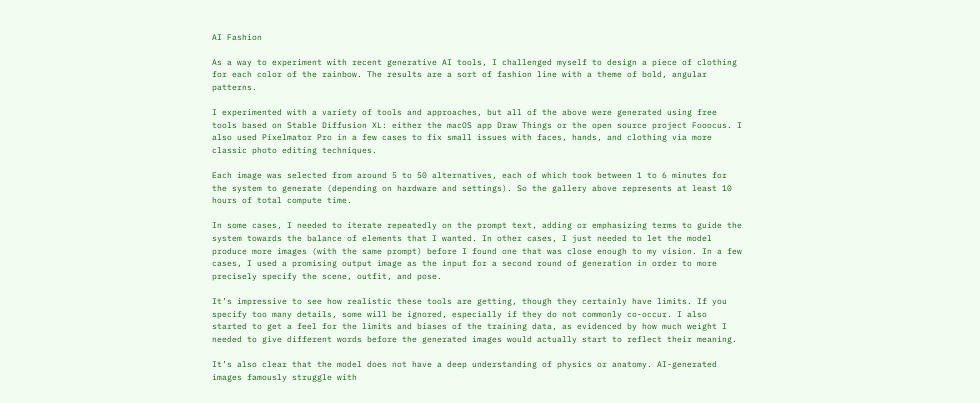AI Fashion

As a way to experiment with recent generative AI tools, I challenged myself to design a piece of clothing for each color of the rainbow. The results are a sort of fashion line with a theme of bold, angular patterns.

I experimented with a variety of tools and approaches, but all of the above were generated using free tools based on Stable Diffusion XL: either the macOS app Draw Things or the open source project Fooocus. I also used Pixelmator Pro in a few cases to fix small issues with faces, hands, and clothing via more classic photo editing techniques.

Each image was selected from around 5 to 50 alternatives, each of which took between 1 to 6 minutes for the system to generate (depending on hardware and settings). So the gallery above represents at least 10 hours of total compute time.

In some cases, I needed to iterate repeatedly on the prompt text, adding or emphasizing terms to guide the system towards the balance of elements that I wanted. In other cases, I just needed to let the model produce more images (with the same prompt) before I found one that was close enough to my vision. In a few cases, I used a promising output image as the input for a second round of generation in order to more precisely specify the scene, outfit, and pose.

It’s impressive to see how realistic these tools are getting, though they certainly have limits. If you specify too many details, some will be ignored, especially if they do not commonly co-occur. I also started to get a feel for the limits and biases of the training data, as evidenced by how much weight I needed to give different words before the generated images would actually start to reflect their meaning.

It’s also clear that the model does not have a deep understanding of physics or anatomy. AI-generated images famously struggle with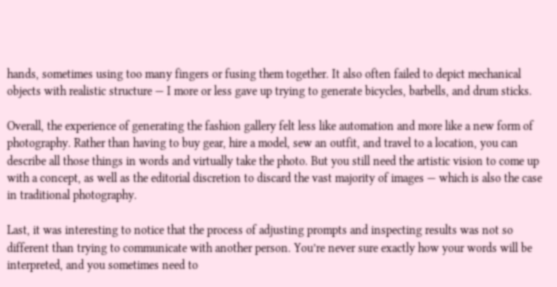hands, sometimes using too many fingers or fusing them together. It also often failed to depict mechanical objects with realistic structure — I more or less gave up trying to generate bicycles, barbells, and drum sticks.

Overall, the experience of generating the fashion gallery felt less like automation and more like a new form of photography. Rather than having to buy gear, hire a model, sew an outfit, and travel to a location, you can describe all those things in words and virtually take the photo. But you still need the artistic vision to come up with a concept, as well as the editorial discretion to discard the vast majority of images — which is also the case in traditional photography.

Last, it was interesting to notice that the process of adjusting prompts and inspecting results was not so different than trying to communicate with another person. You’re never sure exactly how your words will be interpreted, and you sometimes need to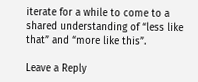iterate for a while to come to a shared understanding of “less like that” and “more like this”.

Leave a Reply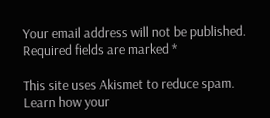Your email address will not be published. Required fields are marked *

This site uses Akismet to reduce spam. Learn how your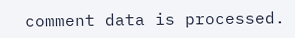comment data is processed.